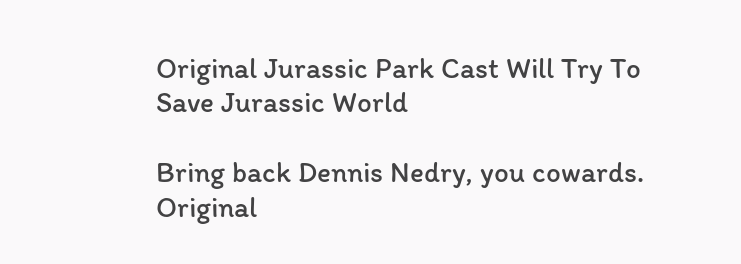Original Jurassic Park Cast Will Try To Save Jurassic World

Bring back Dennis Nedry, you cowards.
Original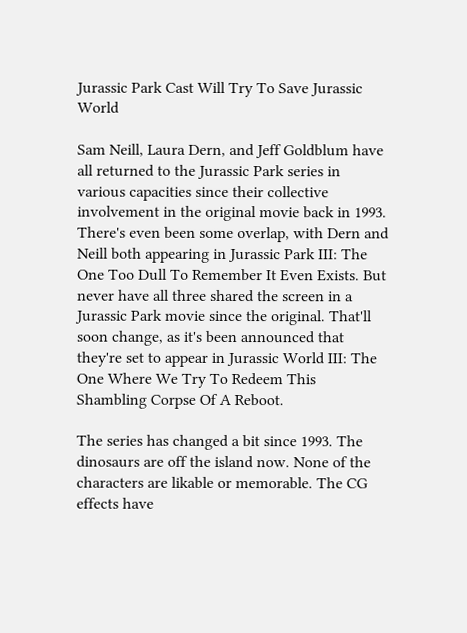Jurassic Park Cast Will Try To Save Jurassic World

Sam Neill, Laura Dern, and Jeff Goldblum have all returned to the Jurassic Park series in various capacities since their collective involvement in the original movie back in 1993. There's even been some overlap, with Dern and Neill both appearing in Jurassic Park III: The One Too Dull To Remember It Even Exists. But never have all three shared the screen in a Jurassic Park movie since the original. That'll soon change, as it's been announced that they're set to appear in Jurassic World III: The One Where We Try To Redeem This Shambling Corpse Of A Reboot.

The series has changed a bit since 1993. The dinosaurs are off the island now. None of the characters are likable or memorable. The CG effects have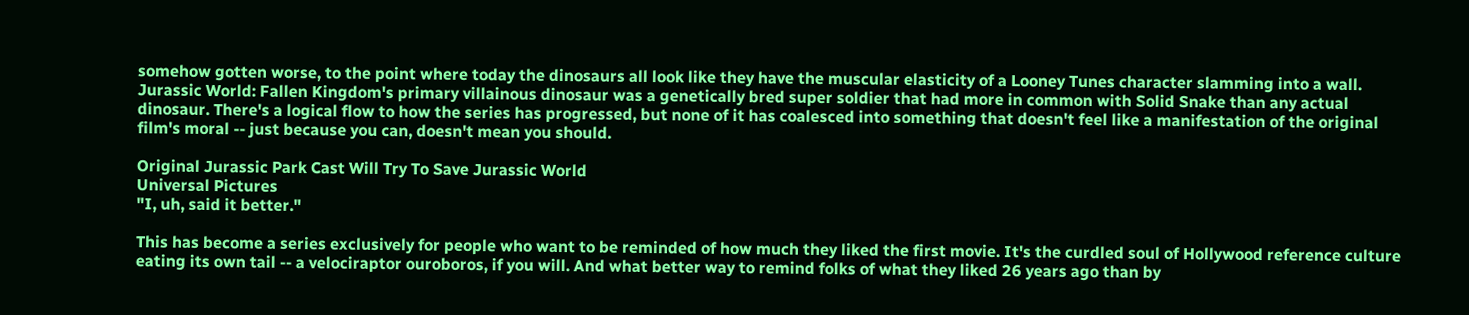somehow gotten worse, to the point where today the dinosaurs all look like they have the muscular elasticity of a Looney Tunes character slamming into a wall. Jurassic World: Fallen Kingdom's primary villainous dinosaur was a genetically bred super soldier that had more in common with Solid Snake than any actual dinosaur. There's a logical flow to how the series has progressed, but none of it has coalesced into something that doesn't feel like a manifestation of the original film's moral -- just because you can, doesn't mean you should.

Original Jurassic Park Cast Will Try To Save Jurassic World
Universal Pictures
"I, uh, said it better."

This has become a series exclusively for people who want to be reminded of how much they liked the first movie. It's the curdled soul of Hollywood reference culture eating its own tail -- a velociraptor ouroboros, if you will. And what better way to remind folks of what they liked 26 years ago than by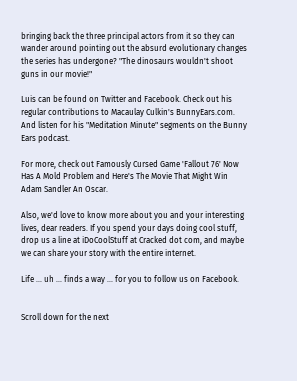bringing back the three principal actors from it so they can wander around pointing out the absurd evolutionary changes the series has undergone? "The dinosaurs wouldn't shoot guns in our movie!"

Luis can be found on Twitter and Facebook. Check out his regular contributions to Macaulay Culkin's BunnyEars.com. And listen for his "Meditation Minute" segments on the Bunny Ears podcast.

For more, check out Famously Cursed Game 'Fallout 76' Now Has A Mold Problem and Here's The Movie That Might Win Adam Sandler An Oscar.

Also, we'd love to know more about you and your interesting lives, dear readers. If you spend your days doing cool stuff, drop us a line at iDoCoolStuff at Cracked dot com, and maybe we can share your story with the entire internet.

Life ... uh ... finds a way ... for you to follow us on Facebook.


Scroll down for the next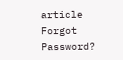article
Forgot Password?